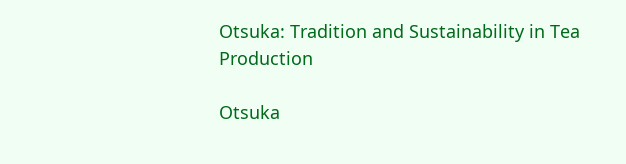Otsuka: Tradition and Sustainability in Tea Production

Otsuka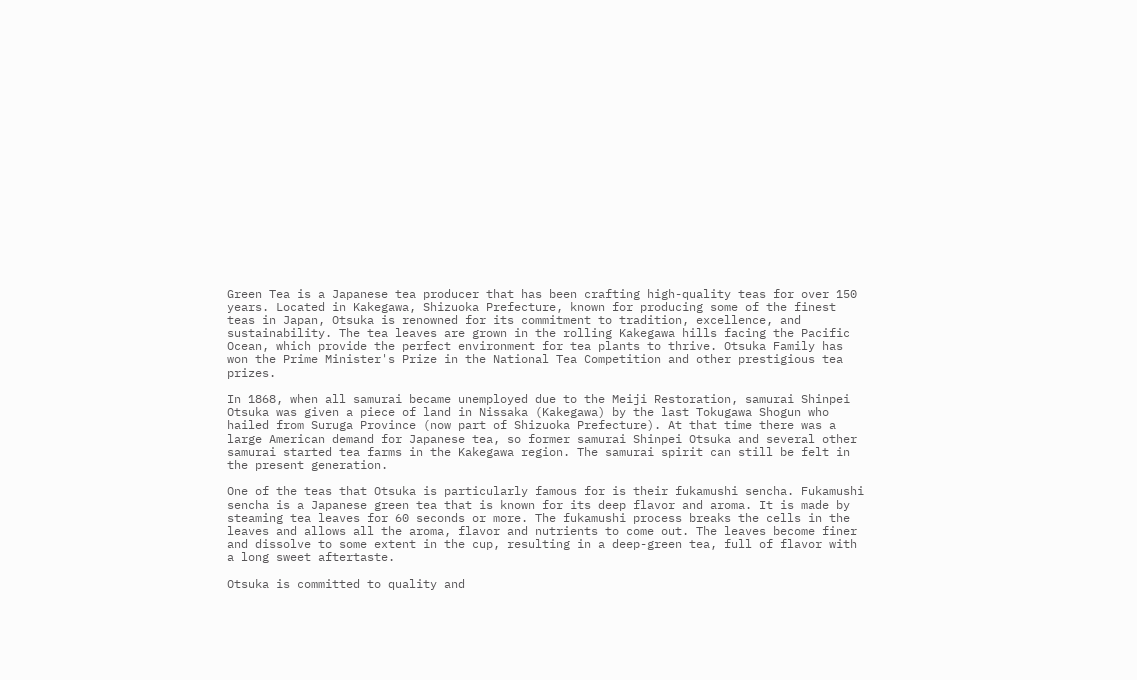Green Tea is a Japanese tea producer that has been crafting high-quality teas for over 150 years. Located in Kakegawa, Shizuoka Prefecture, known for producing some of the finest teas in Japan, Otsuka is renowned for its commitment to tradition, excellence, and sustainability. The tea leaves are grown in the rolling Kakegawa hills facing the Pacific Ocean, which provide the perfect environment for tea plants to thrive. Otsuka Family has won the Prime Minister's Prize in the National Tea Competition and other prestigious tea prizes.

In 1868, when all samurai became unemployed due to the Meiji Restoration, samurai Shinpei Otsuka was given a piece of land in Nissaka (Kakegawa) by the last Tokugawa Shogun who hailed from Suruga Province (now part of Shizuoka Prefecture). At that time there was a large American demand for Japanese tea, so former samurai Shinpei Otsuka and several other samurai started tea farms in the Kakegawa region. The samurai spirit can still be felt in the present generation.

One of the teas that Otsuka is particularly famous for is their fukamushi sencha. Fukamushi sencha is a Japanese green tea that is known for its deep flavor and aroma. It is made by steaming tea leaves for 60 seconds or more. The fukamushi process breaks the cells in the leaves and allows all the aroma, flavor and nutrients to come out. The leaves become finer and dissolve to some extent in the cup, resulting in a deep-green tea, full of flavor with a long sweet aftertaste.

Otsuka is committed to quality and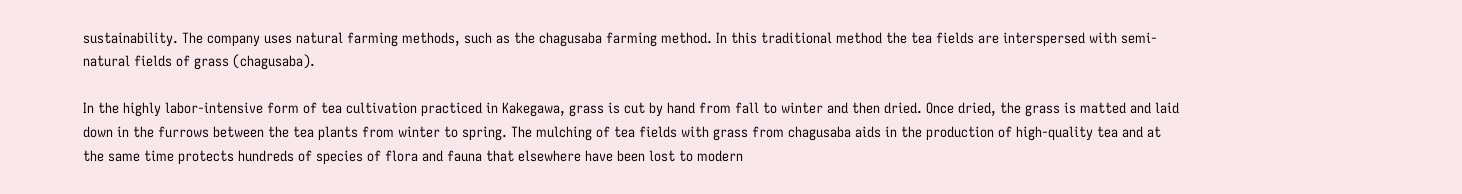sustainability. The company uses natural farming methods, such as the chagusaba farming method. In this traditional method the tea fields are interspersed with semi-natural fields of grass (chagusaba).

In the highly labor-intensive form of tea cultivation practiced in Kakegawa, grass is cut by hand from fall to winter and then dried. Once dried, the grass is matted and laid down in the furrows between the tea plants from winter to spring. The mulching of tea fields with grass from chagusaba aids in the production of high-quality tea and at the same time protects hundreds of species of flora and fauna that elsewhere have been lost to modern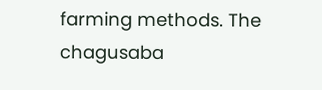farming methods. The chagusaba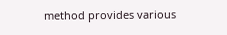method provides various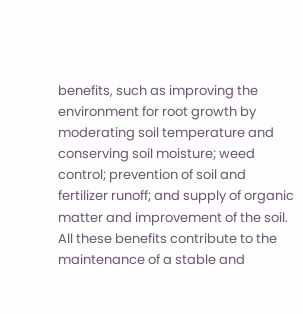benefits, such as improving the environment for root growth by moderating soil temperature and conserving soil moisture; weed control; prevention of soil and fertilizer runoff; and supply of organic matter and improvement of the soil. All these benefits contribute to the maintenance of a stable and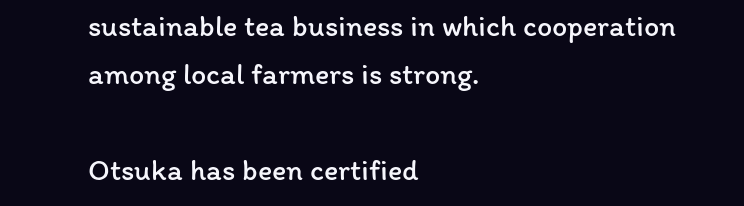sustainable tea business in which cooperation among local farmers is strong.

Otsuka has been certified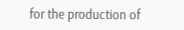for the production of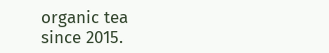organic tea since 2015.